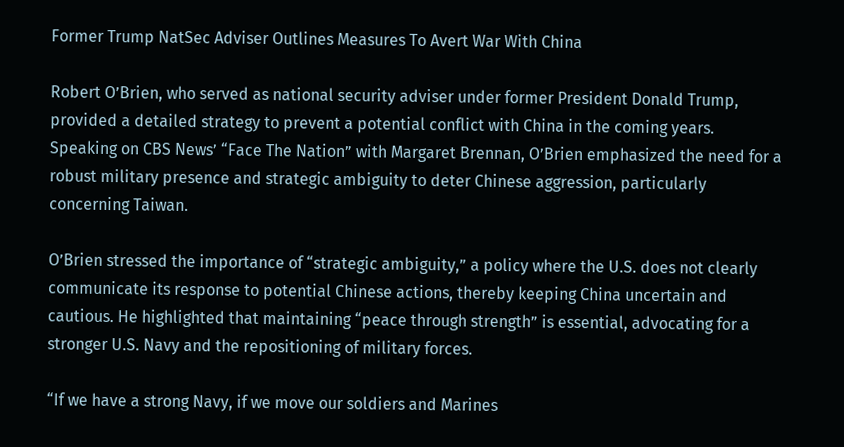Former Trump NatSec Adviser Outlines Measures To Avert War With China

Robert O’Brien, who served as national security adviser under former President Donald Trump, provided a detailed strategy to prevent a potential conflict with China in the coming years. Speaking on CBS News’ “Face The Nation” with Margaret Brennan, O’Brien emphasized the need for a robust military presence and strategic ambiguity to deter Chinese aggression, particularly concerning Taiwan.

O’Brien stressed the importance of “strategic ambiguity,” a policy where the U.S. does not clearly communicate its response to potential Chinese actions, thereby keeping China uncertain and cautious. He highlighted that maintaining “peace through strength” is essential, advocating for a stronger U.S. Navy and the repositioning of military forces.

“If we have a strong Navy, if we move our soldiers and Marines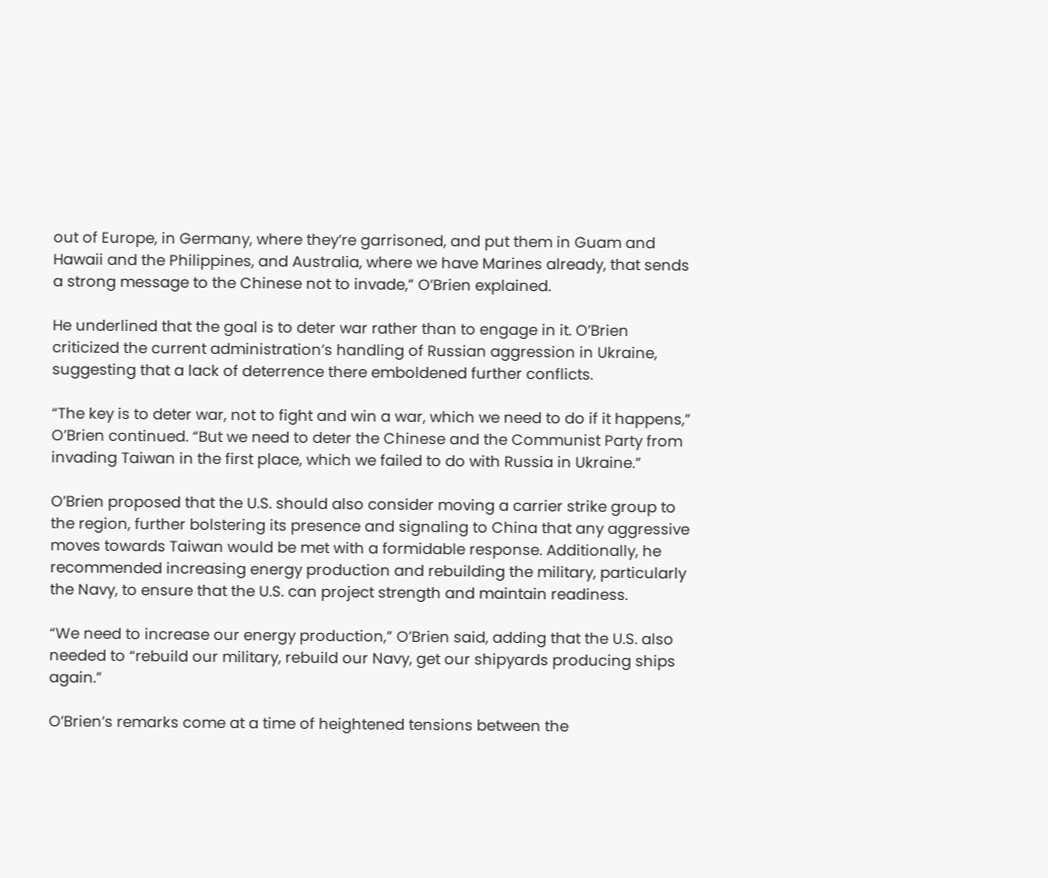out of Europe, in Germany, where they’re garrisoned, and put them in Guam and Hawaii and the Philippines, and Australia, where we have Marines already, that sends a strong message to the Chinese not to invade,” O’Brien explained.

He underlined that the goal is to deter war rather than to engage in it. O’Brien criticized the current administration’s handling of Russian aggression in Ukraine, suggesting that a lack of deterrence there emboldened further conflicts.

“The key is to deter war, not to fight and win a war, which we need to do if it happens,” O’Brien continued. “But we need to deter the Chinese and the Communist Party from invading Taiwan in the first place, which we failed to do with Russia in Ukraine.”

O’Brien proposed that the U.S. should also consider moving a carrier strike group to the region, further bolstering its presence and signaling to China that any aggressive moves towards Taiwan would be met with a formidable response. Additionally, he recommended increasing energy production and rebuilding the military, particularly the Navy, to ensure that the U.S. can project strength and maintain readiness.

“We need to increase our energy production,” O’Brien said, adding that the U.S. also needed to “rebuild our military, rebuild our Navy, get our shipyards producing ships again.”

O’Brien’s remarks come at a time of heightened tensions between the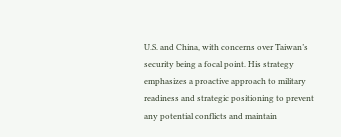U.S. and China, with concerns over Taiwan’s security being a focal point. His strategy emphasizes a proactive approach to military readiness and strategic positioning to prevent any potential conflicts and maintain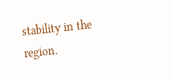stability in the region.